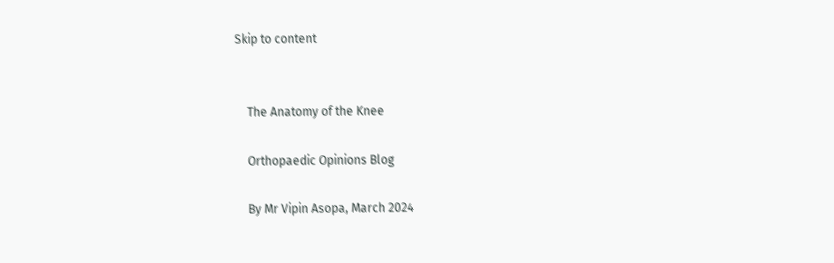Skip to content


    The Anatomy of the Knee

    Orthopaedic Opinions Blog

    By Mr Vipin Asopa, March 2024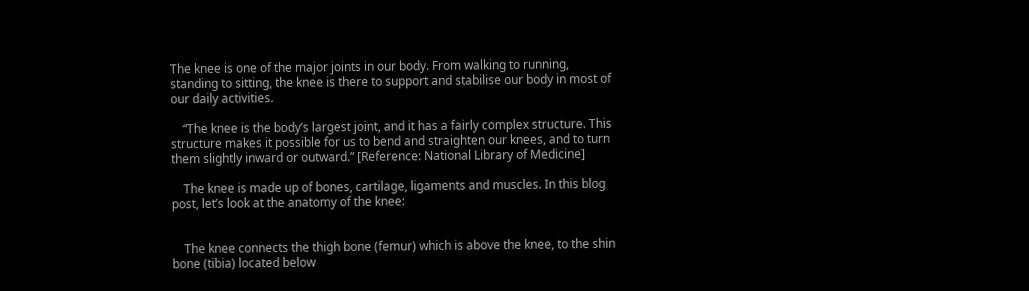The knee is one of the major joints in our body. From walking to running, standing to sitting, the knee is there to support and stabilise our body in most of our daily activities.

    “The knee is the body’s largest joint, and it has a fairly complex structure. This structure makes it possible for us to bend and straighten our knees, and to turn them slightly inward or outward.” [Reference: National Library of Medicine]

    The knee is made up of bones, cartilage, ligaments and muscles. In this blog post, let’s look at the anatomy of the knee:


    The knee connects the thigh bone (femur) which is above the knee, to the shin bone (tibia) located below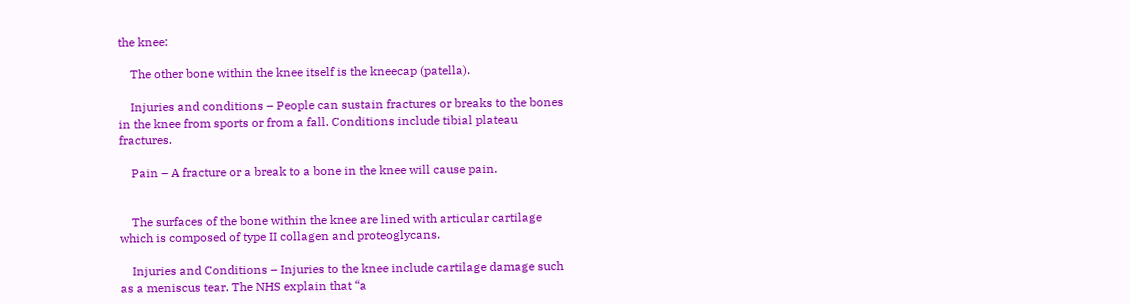the knee:

    The other bone within the knee itself is the kneecap (patella).

    Injuries and conditions – People can sustain fractures or breaks to the bones in the knee from sports or from a fall. Conditions include tibial plateau fractures.

    Pain – A fracture or a break to a bone in the knee will cause pain.


    The surfaces of the bone within the knee are lined with articular cartilage which is composed of type II collagen and proteoglycans.

    Injuries and Conditions – Injuries to the knee include cartilage damage such as a meniscus tear. The NHS explain that “a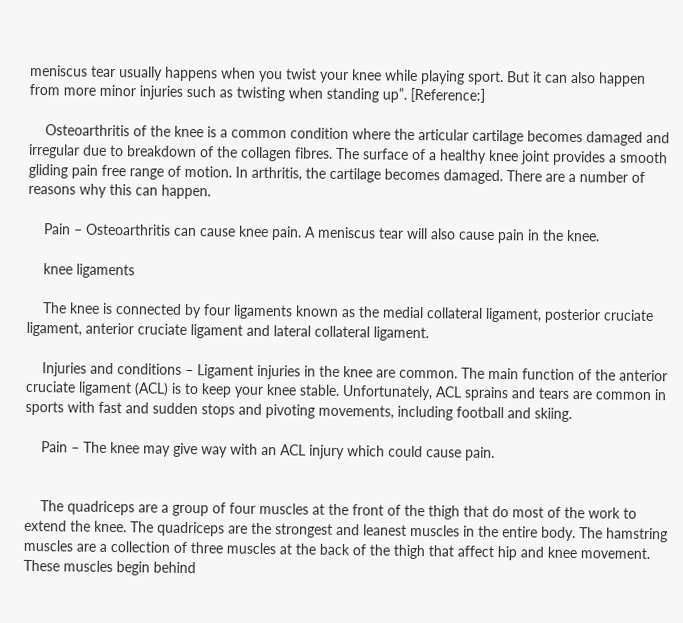meniscus tear usually happens when you twist your knee while playing sport. But it can also happen from more minor injuries such as twisting when standing up”. [Reference:]

    Osteoarthritis of the knee is a common condition where the articular cartilage becomes damaged and irregular due to breakdown of the collagen fibres. The surface of a healthy knee joint provides a smooth gliding pain free range of motion. In arthritis, the cartilage becomes damaged. There are a number of reasons why this can happen.

    Pain – Osteoarthritis can cause knee pain. A meniscus tear will also cause pain in the knee.

    knee ligaments

    The knee is connected by four ligaments known as the medial collateral ligament, posterior cruciate ligament, anterior cruciate ligament and lateral collateral ligament.

    Injuries and conditions – Ligament injuries in the knee are common. The main function of the anterior cruciate ligament (ACL) is to keep your knee stable. Unfortunately, ACL sprains and tears are common in sports with fast and sudden stops and pivoting movements, including football and skiing.

    Pain – The knee may give way with an ACL injury which could cause pain.


    The quadriceps are a group of four muscles at the front of the thigh that do most of the work to extend the knee. The quadriceps are the strongest and leanest muscles in the entire body. The hamstring muscles are a collection of three muscles at the back of the thigh that affect hip and knee movement. These muscles begin behind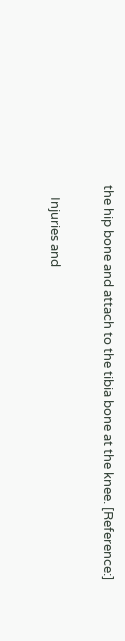the hip bone and attach to the tibia bone at the knee. [Reference:]

    Injuries and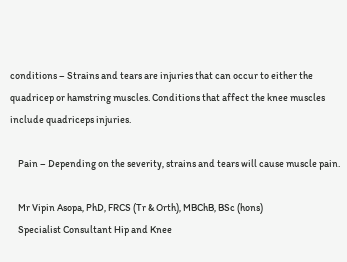conditions – Strains and tears are injuries that can occur to either the quadricep or hamstring muscles. Conditions that affect the knee muscles include quadriceps injuries.

    Pain – Depending on the severity, strains and tears will cause muscle pain.

    Mr Vipin Asopa, PhD, FRCS (Tr & Orth), MBChB, BSc (hons)
    Specialist Consultant Hip and Knee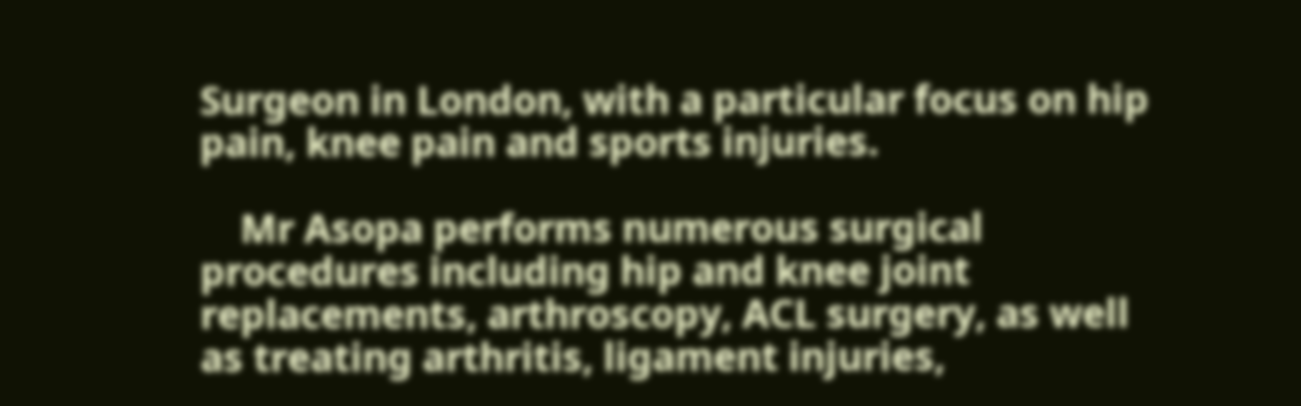Surgeon in London, with a particular focus on hip pain, knee pain and sports injuries.

    Mr Asopa performs numerous surgical procedures including hip and knee joint replacements, arthroscopy, ACL surgery, as well as treating arthritis, ligament injuries,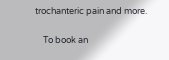trochanteric pain and more.

    To book an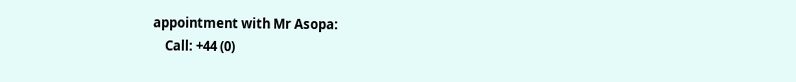appointment with Mr Asopa:
    Call: +44 (0)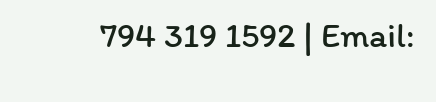794 319 1592 | Email: